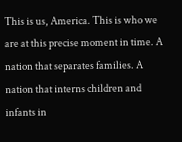This is us, America. This is who we are at this precise moment in time. A nation that separates families. A nation that interns children and infants in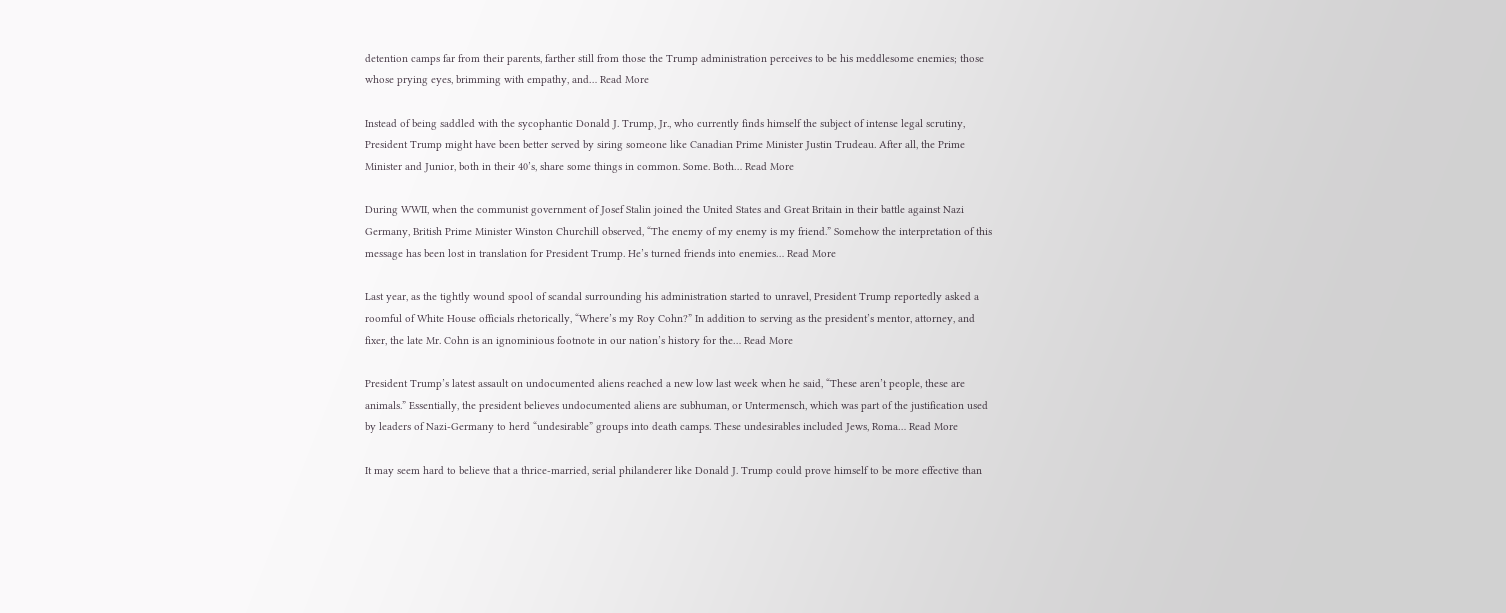detention camps far from their parents, farther still from those the Trump administration perceives to be his meddlesome enemies; those whose prying eyes, brimming with empathy, and… Read More

Instead of being saddled with the sycophantic Donald J. Trump, Jr., who currently finds himself the subject of intense legal scrutiny, President Trump might have been better served by siring someone like Canadian Prime Minister Justin Trudeau. After all, the Prime Minister and Junior, both in their 40’s, share some things in common. Some. Both… Read More

During WWII, when the communist government of Josef Stalin joined the United States and Great Britain in their battle against Nazi Germany, British Prime Minister Winston Churchill observed, “The enemy of my enemy is my friend.” Somehow the interpretation of this message has been lost in translation for President Trump. He’s turned friends into enemies… Read More

Last year, as the tightly wound spool of scandal surrounding his administration started to unravel, President Trump reportedly asked a roomful of White House officials rhetorically, “Where’s my Roy Cohn?” In addition to serving as the president’s mentor, attorney, and fixer, the late Mr. Cohn is an ignominious footnote in our nation’s history for the… Read More

President Trump’s latest assault on undocumented aliens reached a new low last week when he said, “These aren’t people, these are animals.” Essentially, the president believes undocumented aliens are subhuman, or Untermensch, which was part of the justification used by leaders of Nazi-Germany to herd “undesirable” groups into death camps. These undesirables included Jews, Roma… Read More

It may seem hard to believe that a thrice-married, serial philanderer like Donald J. Trump could prove himself to be more effective than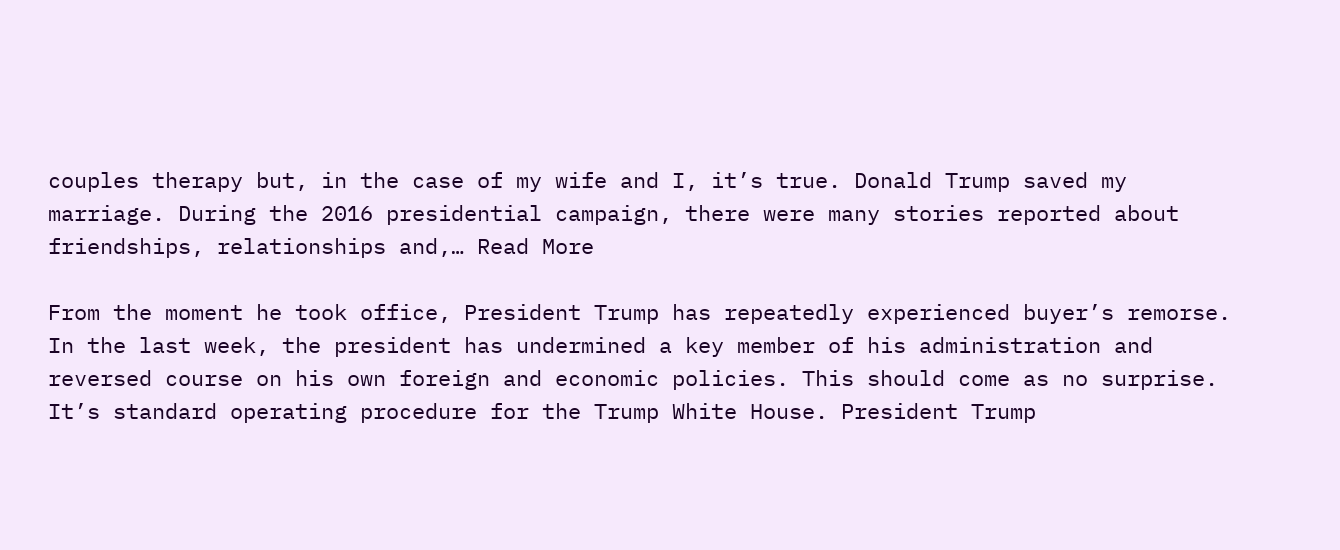couples therapy but, in the case of my wife and I, it’s true. Donald Trump saved my marriage. During the 2016 presidential campaign, there were many stories reported about friendships, relationships and,… Read More

From the moment he took office, President Trump has repeatedly experienced buyer’s remorse. In the last week, the president has undermined a key member of his administration and reversed course on his own foreign and economic policies. This should come as no surprise. It’s standard operating procedure for the Trump White House. President Trump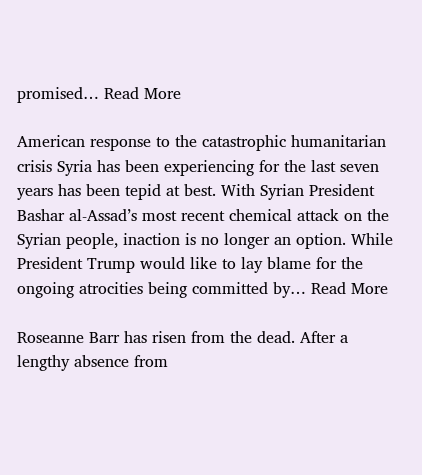promised… Read More

American response to the catastrophic humanitarian crisis Syria has been experiencing for the last seven years has been tepid at best. With Syrian President Bashar al-Assad’s most recent chemical attack on the Syrian people, inaction is no longer an option. While President Trump would like to lay blame for the ongoing atrocities being committed by… Read More

Roseanne Barr has risen from the dead. After a lengthy absence from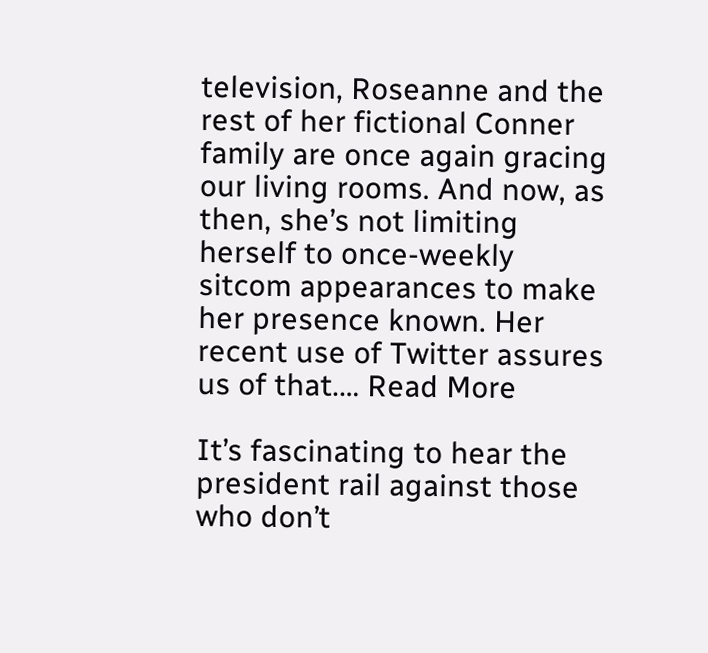television, Roseanne and the rest of her fictional Conner family are once again gracing our living rooms. And now, as then, she’s not limiting herself to once-weekly sitcom appearances to make her presence known. Her recent use of Twitter assures us of that.… Read More

It’s fascinating to hear the president rail against those who don’t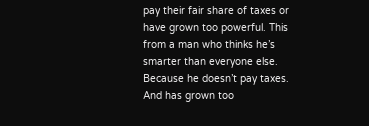pay their fair share of taxes or have grown too powerful. This from a man who thinks he’s smarter than everyone else. Because he doesn’t pay taxes. And has grown too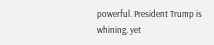powerful. President Trump is whining, yet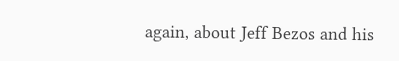again, about Jeff Bezos and his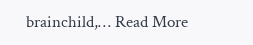brainchild,… Read More